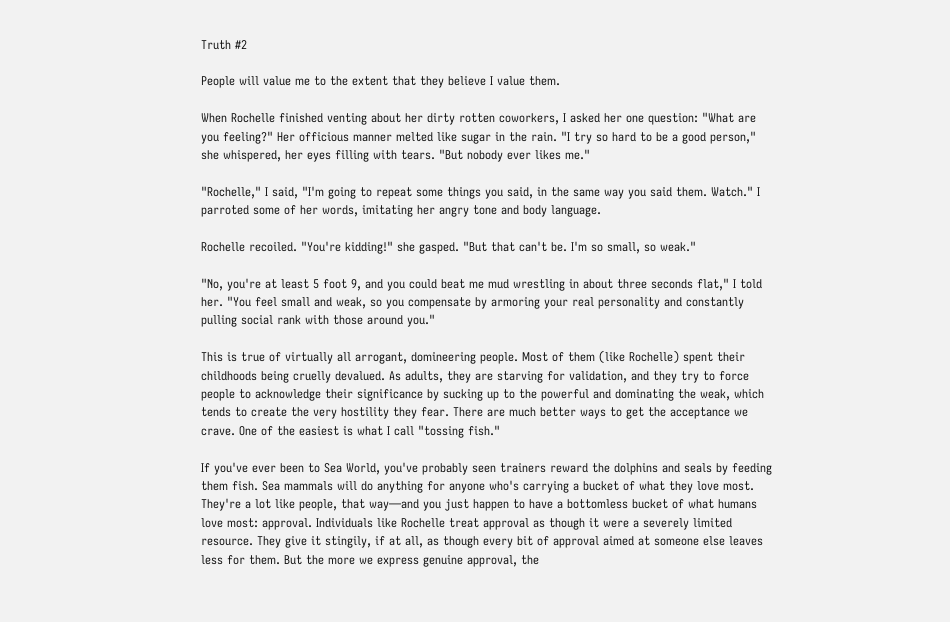Truth #2

People will value me to the extent that they believe I value them.

When Rochelle finished venting about her dirty rotten coworkers, I asked her one question: "What are you feeling?" Her officious manner melted like sugar in the rain. "I try so hard to be a good person," she whispered, her eyes filling with tears. "But nobody ever likes me."

"Rochelle," I said, "I'm going to repeat some things you said, in the same way you said them. Watch." I parroted some of her words, imitating her angry tone and body language.

Rochelle recoiled. "You're kidding!" she gasped. "But that can't be. I'm so small, so weak."

"No, you're at least 5 foot 9, and you could beat me mud wrestling in about three seconds flat," I told her. "You feel small and weak, so you compensate by armoring your real personality and constantly pulling social rank with those around you."

This is true of virtually all arrogant, domineering people. Most of them (like Rochelle) spent their childhoods being cruelly devalued. As adults, they are starving for validation, and they try to force people to acknowledge their significance by sucking up to the powerful and dominating the weak, which tends to create the very hostility they fear. There are much better ways to get the acceptance we crave. One of the easiest is what I call "tossing fish."

If you've ever been to Sea World, you've probably seen trainers reward the dolphins and seals by feeding them fish. Sea mammals will do anything for anyone who's carrying a bucket of what they love most. They're a lot like people, that way—and you just happen to have a bottomless bucket of what humans love most: approval. Individuals like Rochelle treat approval as though it were a severely limited resource. They give it stingily, if at all, as though every bit of approval aimed at someone else leaves less for them. But the more we express genuine approval, the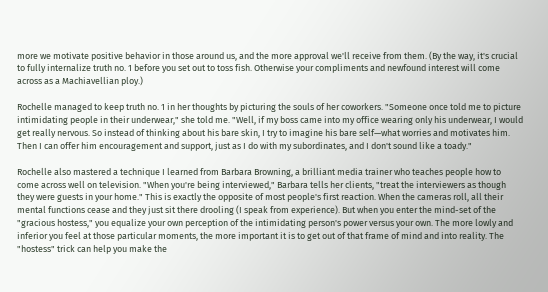more we motivate positive behavior in those around us, and the more approval we'll receive from them. (By the way, it's crucial to fully internalize truth no. 1 before you set out to toss fish. Otherwise your compliments and newfound interest will come across as a Machiavellian ploy.)

Rochelle managed to keep truth no. 1 in her thoughts by picturing the souls of her coworkers. "Someone once told me to picture intimidating people in their underwear," she told me. "Well, if my boss came into my office wearing only his underwear, I would get really nervous. So instead of thinking about his bare skin, I try to imagine his bare self—what worries and motivates him. Then I can offer him encouragement and support, just as I do with my subordinates, and I don't sound like a toady."

Rochelle also mastered a technique I learned from Barbara Browning, a brilliant media trainer who teaches people how to come across well on television. "When you're being interviewed," Barbara tells her clients, "treat the interviewers as though they were guests in your home." This is exactly the opposite of most people's first reaction. When the cameras roll, all their mental functions cease and they just sit there drooling (I speak from experience). But when you enter the mind-set of the "gracious hostess," you equalize your own perception of the intimidating person's power versus your own. The more lowly and inferior you feel at those particular moments, the more important it is to get out of that frame of mind and into reality. The "hostess" trick can help you make the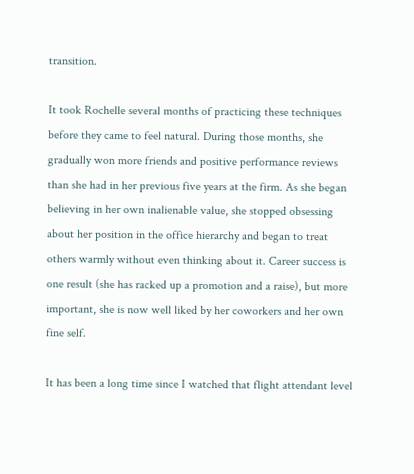transition.

It took Rochelle several months of practicing these techniques before they came to feel natural. During those months, she gradually won more friends and positive performance reviews than she had in her previous five years at the firm. As she began believing in her own inalienable value, she stopped obsessing about her position in the office hierarchy and began to treat others warmly without even thinking about it. Career success is one result (she has racked up a promotion and a raise), but more important, she is now well liked by her coworkers and her own fine self.

It has been a long time since I watched that flight attendant level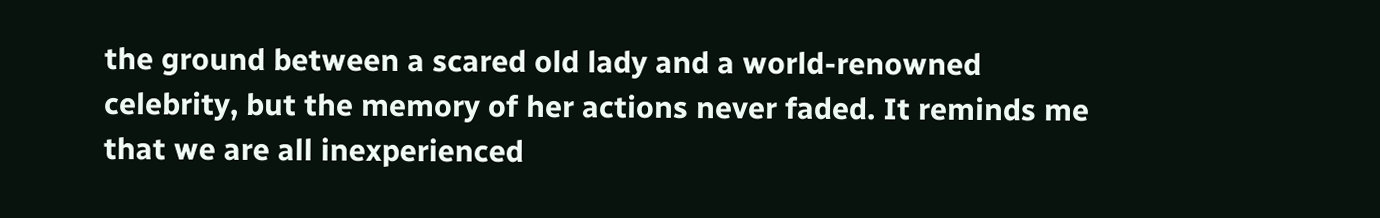the ground between a scared old lady and a world-renowned celebrity, but the memory of her actions never faded. It reminds me that we are all inexperienced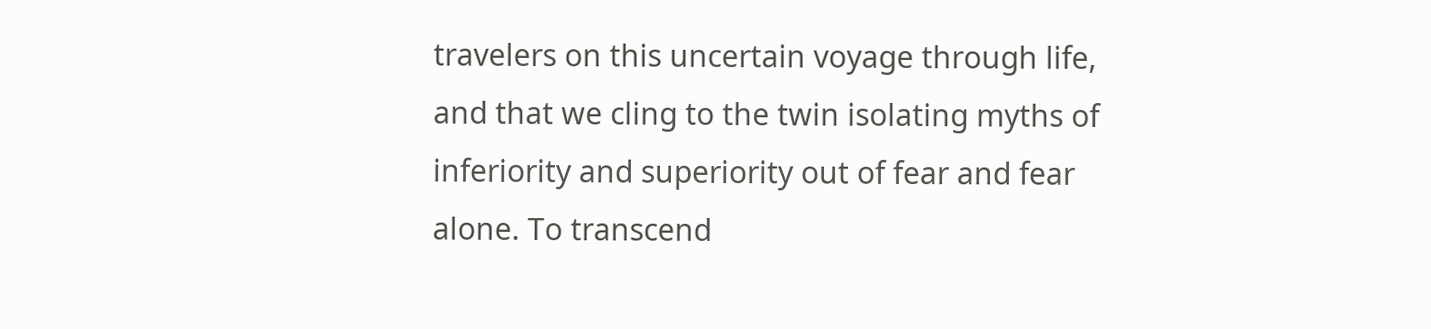travelers on this uncertain voyage through life, and that we cling to the twin isolating myths of inferiority and superiority out of fear and fear alone. To transcend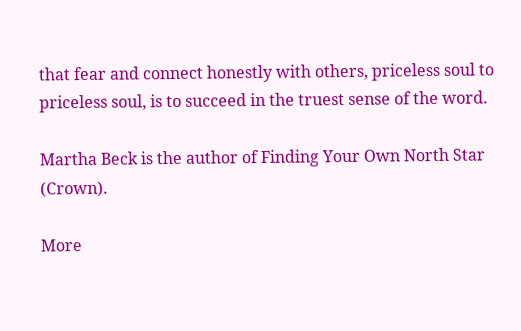that fear and connect honestly with others, priceless soul to priceless soul, is to succeed in the truest sense of the word.

Martha Beck is the author of Finding Your Own North Star (Crown).

More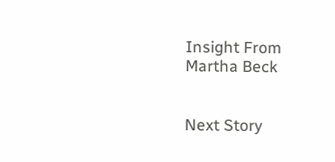Insight From Martha Beck


Next Story